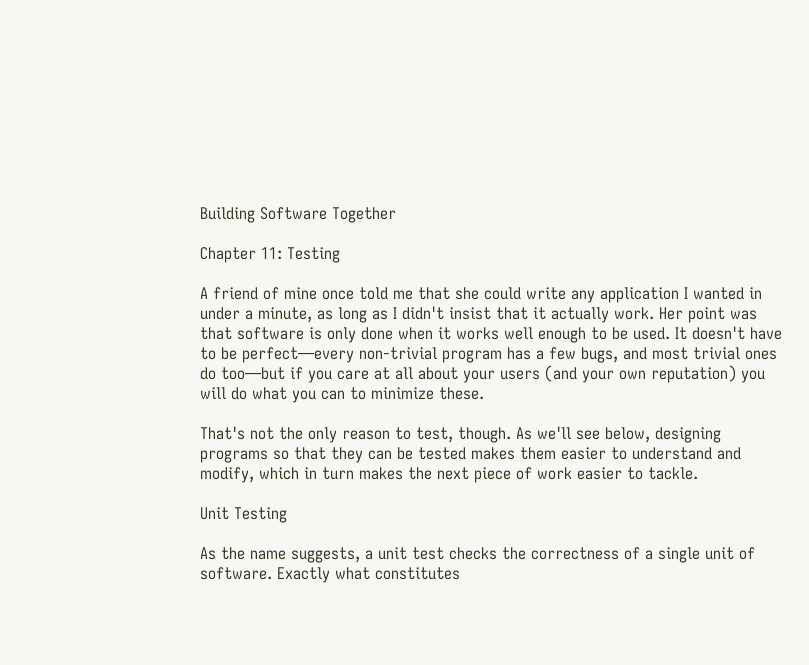Building Software Together

Chapter 11: Testing

A friend of mine once told me that she could write any application I wanted in under a minute, as long as I didn't insist that it actually work. Her point was that software is only done when it works well enough to be used. It doesn't have to be perfect—every non-trivial program has a few bugs, and most trivial ones do too—but if you care at all about your users (and your own reputation) you will do what you can to minimize these.

That's not the only reason to test, though. As we'll see below, designing programs so that they can be tested makes them easier to understand and modify, which in turn makes the next piece of work easier to tackle.

Unit Testing

As the name suggests, a unit test checks the correctness of a single unit of software. Exactly what constitutes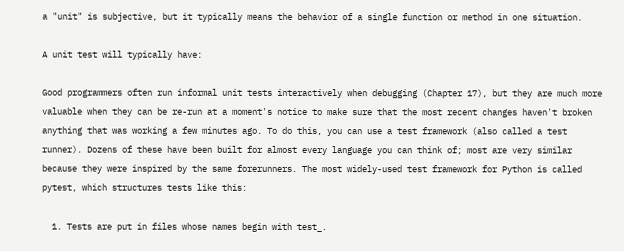a "unit" is subjective, but it typically means the behavior of a single function or method in one situation.

A unit test will typically have:

Good programmers often run informal unit tests interactively when debugging (Chapter 17), but they are much more valuable when they can be re-run at a moment's notice to make sure that the most recent changes haven't broken anything that was working a few minutes ago. To do this, you can use a test framework (also called a test runner). Dozens of these have been built for almost every language you can think of; most are very similar because they were inspired by the same forerunners. The most widely-used test framework for Python is called pytest, which structures tests like this:

  1. Tests are put in files whose names begin with test_.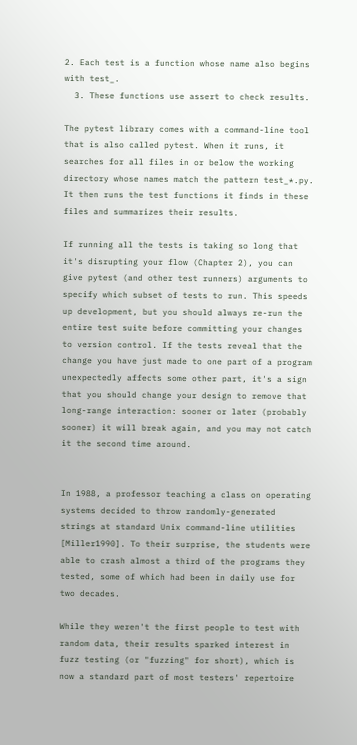2. Each test is a function whose name also begins with test_.
  3. These functions use assert to check results.

The pytest library comes with a command-line tool that is also called pytest. When it runs, it searches for all files in or below the working directory whose names match the pattern test_*.py. It then runs the test functions it finds in these files and summarizes their results.

If running all the tests is taking so long that it's disrupting your flow (Chapter 2), you can give pytest (and other test runners) arguments to specify which subset of tests to run. This speeds up development, but you should always re-run the entire test suite before committing your changes to version control. If the tests reveal that the change you have just made to one part of a program unexpectedly affects some other part, it's a sign that you should change your design to remove that long-range interaction: sooner or later (probably sooner) it will break again, and you may not catch it the second time around.


In 1988, a professor teaching a class on operating systems decided to throw randomly-generated strings at standard Unix command-line utilities [Miller1990]. To their surprise, the students were able to crash almost a third of the programs they tested, some of which had been in daily use for two decades.

While they weren't the first people to test with random data, their results sparked interest in fuzz testing (or "fuzzing" for short), which is now a standard part of most testers' repertoire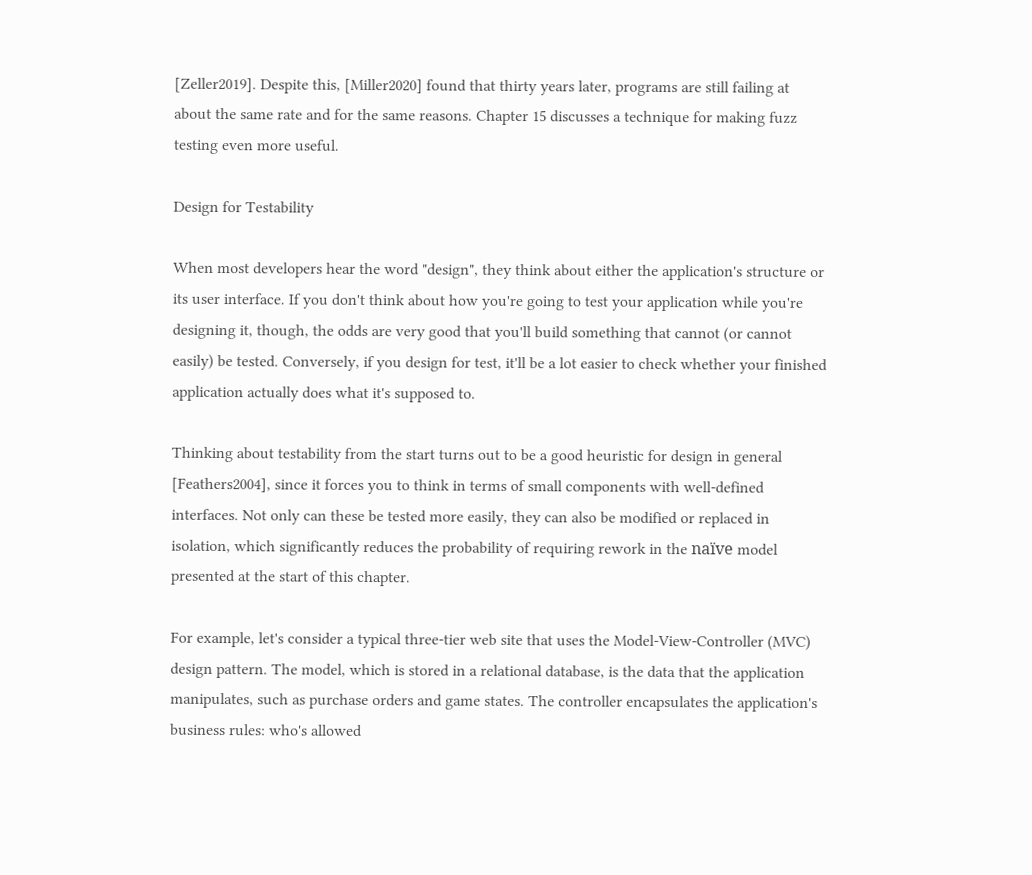[Zeller2019]. Despite this, [Miller2020] found that thirty years later, programs are still failing at about the same rate and for the same reasons. Chapter 15 discusses a technique for making fuzz testing even more useful.

Design for Testability

When most developers hear the word "design", they think about either the application's structure or its user interface. If you don't think about how you're going to test your application while you're designing it, though, the odds are very good that you'll build something that cannot (or cannot easily) be tested. Conversely, if you design for test, it'll be a lot easier to check whether your finished application actually does what it's supposed to.

Thinking about testability from the start turns out to be a good heuristic for design in general [Feathers2004], since it forces you to think in terms of small components with well-defined interfaces. Not only can these be tested more easily, they can also be modified or replaced in isolation, which significantly reduces the probability of requiring rework in the naïve model presented at the start of this chapter.

For example, let's consider a typical three-tier web site that uses the Model-View-Controller (MVC) design pattern. The model, which is stored in a relational database, is the data that the application manipulates, such as purchase orders and game states. The controller encapsulates the application's business rules: who's allowed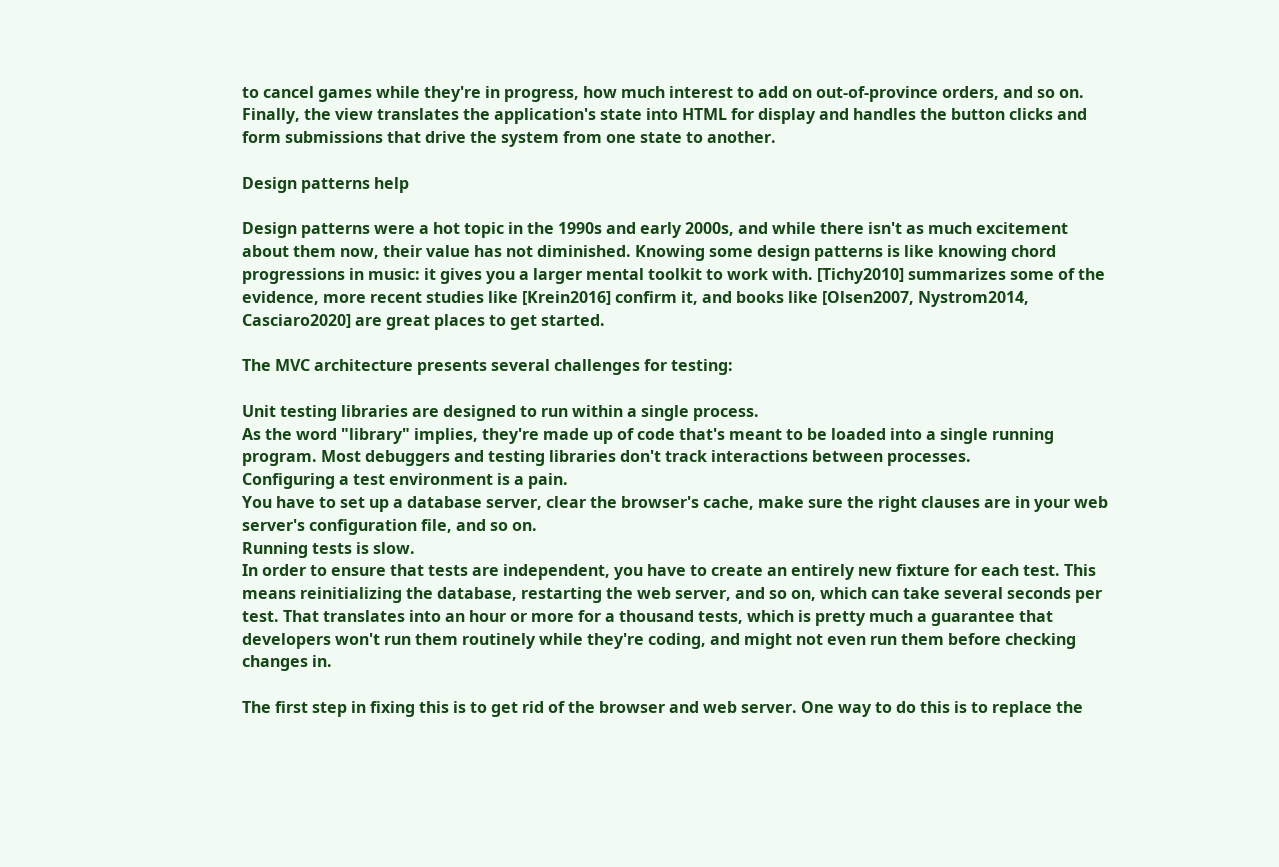to cancel games while they're in progress, how much interest to add on out-of-province orders, and so on. Finally, the view translates the application's state into HTML for display and handles the button clicks and form submissions that drive the system from one state to another.

Design patterns help

Design patterns were a hot topic in the 1990s and early 2000s, and while there isn't as much excitement about them now, their value has not diminished. Knowing some design patterns is like knowing chord progressions in music: it gives you a larger mental toolkit to work with. [Tichy2010] summarizes some of the evidence, more recent studies like [Krein2016] confirm it, and books like [Olsen2007, Nystrom2014, Casciaro2020] are great places to get started.

The MVC architecture presents several challenges for testing:

Unit testing libraries are designed to run within a single process.
As the word "library" implies, they're made up of code that's meant to be loaded into a single running program. Most debuggers and testing libraries don't track interactions between processes.
Configuring a test environment is a pain.
You have to set up a database server, clear the browser's cache, make sure the right clauses are in your web server's configuration file, and so on.
Running tests is slow.
In order to ensure that tests are independent, you have to create an entirely new fixture for each test. This means reinitializing the database, restarting the web server, and so on, which can take several seconds per test. That translates into an hour or more for a thousand tests, which is pretty much a guarantee that developers won't run them routinely while they're coding, and might not even run them before checking changes in.

The first step in fixing this is to get rid of the browser and web server. One way to do this is to replace the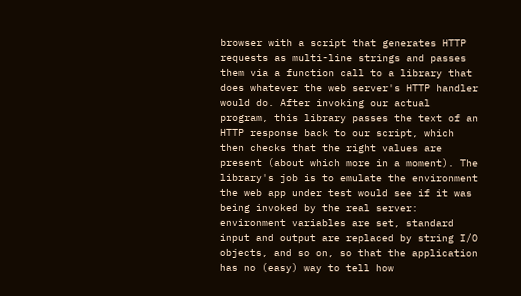browser with a script that generates HTTP requests as multi-line strings and passes them via a function call to a library that does whatever the web server's HTTP handler would do. After invoking our actual program, this library passes the text of an HTTP response back to our script, which then checks that the right values are present (about which more in a moment). The library's job is to emulate the environment the web app under test would see if it was being invoked by the real server: environment variables are set, standard input and output are replaced by string I/O objects, and so on, so that the application has no (easy) way to tell how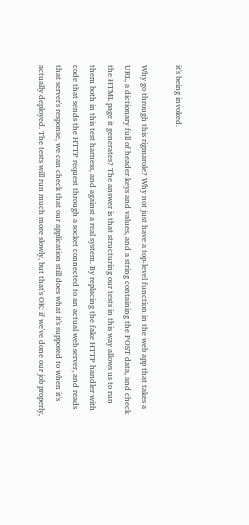it's being invoked.

Why go through this rigmarole? Why not just have a top-level function in the web app that takes a URL, a dictionary full of header keys and values, and a string containing the POST data, and check the HTML page it generates? The answer is that structuring our tests in this way allows us to run them both in this test harness, and against a real system. By replacing the fake HTTP handler with code that sends the HTTP request through a socket connected to an actual web server, and reads that server's response, we can check that our application still does what it's supposed to when it's actually deployed. The tests will run much more slowly, but that's OK: if we've done our job properly,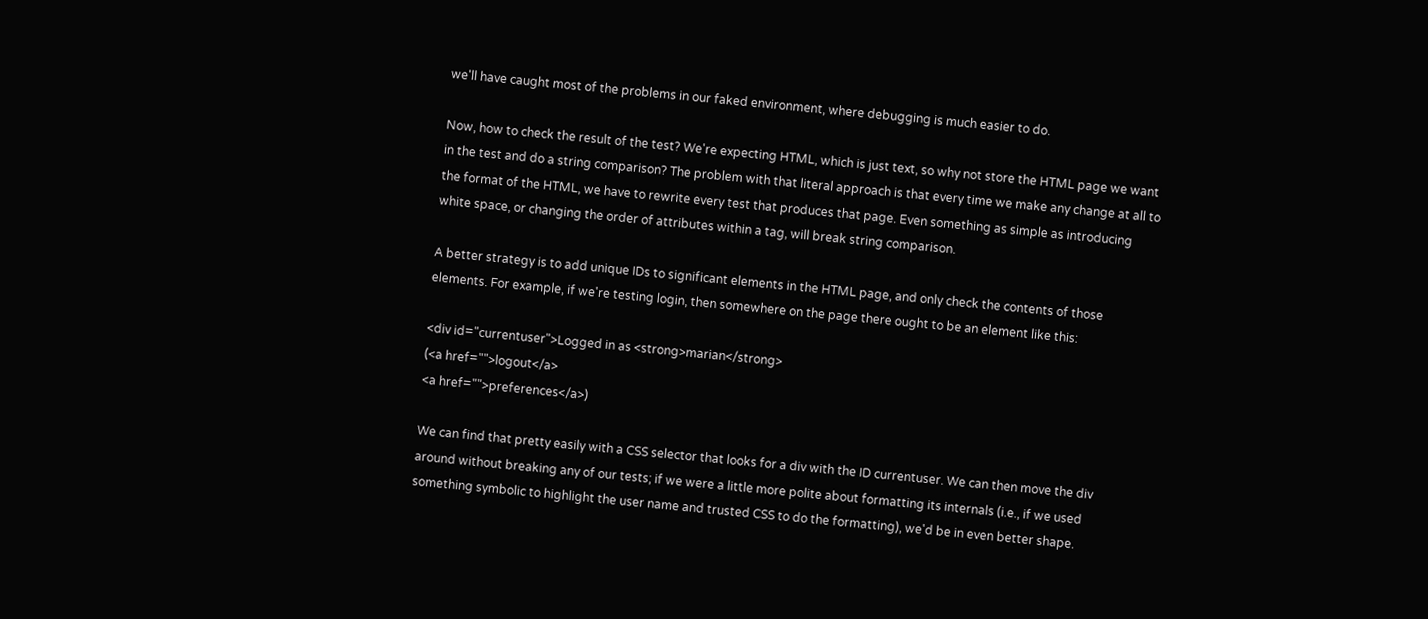we'll have caught most of the problems in our faked environment, where debugging is much easier to do.

Now, how to check the result of the test? We're expecting HTML, which is just text, so why not store the HTML page we want in the test and do a string comparison? The problem with that literal approach is that every time we make any change at all to the format of the HTML, we have to rewrite every test that produces that page. Even something as simple as introducing white space, or changing the order of attributes within a tag, will break string comparison.

A better strategy is to add unique IDs to significant elements in the HTML page, and only check the contents of those elements. For example, if we're testing login, then somewhere on the page there ought to be an element like this:

<div id="currentuser">Logged in as <strong>marian</strong>
(<a href="">logout</a>
<a href="">preferences</a>)

We can find that pretty easily with a CSS selector that looks for a div with the ID currentuser. We can then move the div around without breaking any of our tests; if we were a little more polite about formatting its internals (i.e., if we used something symbolic to highlight the user name and trusted CSS to do the formatting), we'd be in even better shape.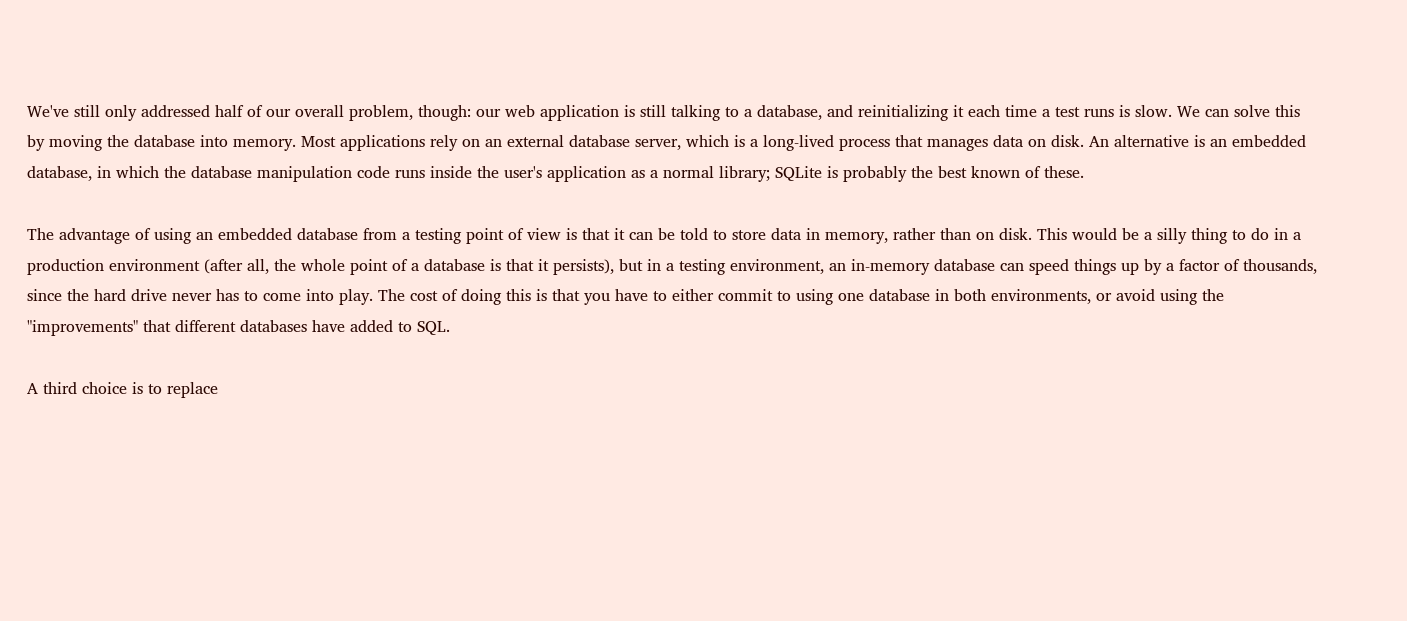We've still only addressed half of our overall problem, though: our web application is still talking to a database, and reinitializing it each time a test runs is slow. We can solve this by moving the database into memory. Most applications rely on an external database server, which is a long-lived process that manages data on disk. An alternative is an embedded database, in which the database manipulation code runs inside the user's application as a normal library; SQLite is probably the best known of these.

The advantage of using an embedded database from a testing point of view is that it can be told to store data in memory, rather than on disk. This would be a silly thing to do in a production environment (after all, the whole point of a database is that it persists), but in a testing environment, an in-memory database can speed things up by a factor of thousands, since the hard drive never has to come into play. The cost of doing this is that you have to either commit to using one database in both environments, or avoid using the "improvements" that different databases have added to SQL.

A third choice is to replace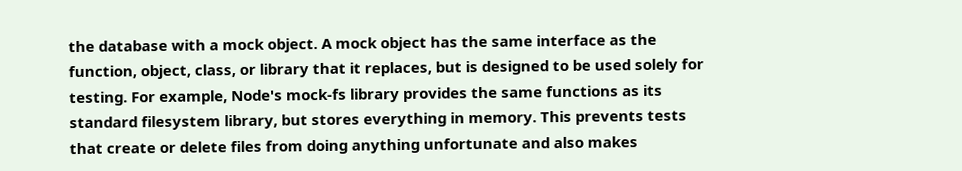the database with a mock object. A mock object has the same interface as the function, object, class, or library that it replaces, but is designed to be used solely for testing. For example, Node's mock-fs library provides the same functions as its standard filesystem library, but stores everything in memory. This prevents tests that create or delete files from doing anything unfortunate and also makes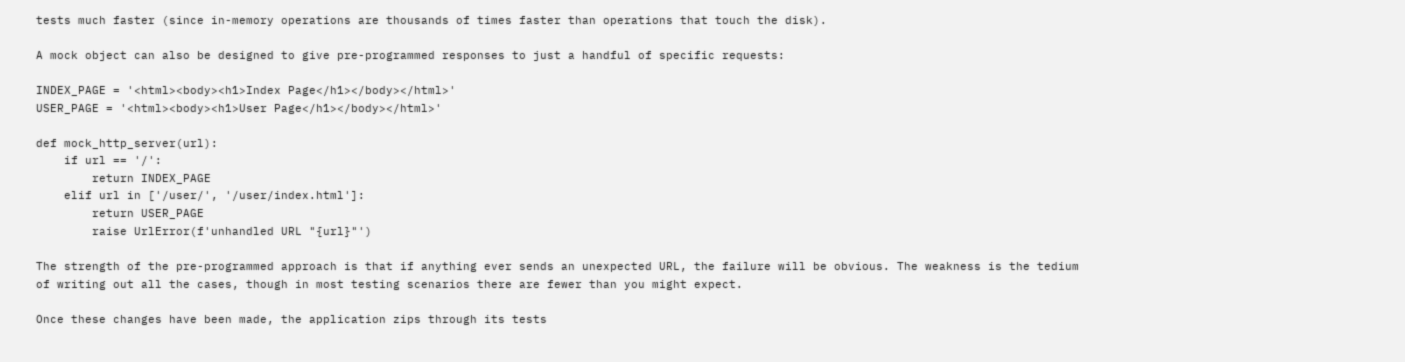tests much faster (since in-memory operations are thousands of times faster than operations that touch the disk).

A mock object can also be designed to give pre-programmed responses to just a handful of specific requests:

INDEX_PAGE = '<html><body><h1>Index Page</h1></body></html>'
USER_PAGE = '<html><body><h1>User Page</h1></body></html>'

def mock_http_server(url):
    if url == '/':
        return INDEX_PAGE
    elif url in ['/user/', '/user/index.html']:
        return USER_PAGE
        raise UrlError(f'unhandled URL "{url}"')

The strength of the pre-programmed approach is that if anything ever sends an unexpected URL, the failure will be obvious. The weakness is the tedium of writing out all the cases, though in most testing scenarios there are fewer than you might expect.

Once these changes have been made, the application zips through its tests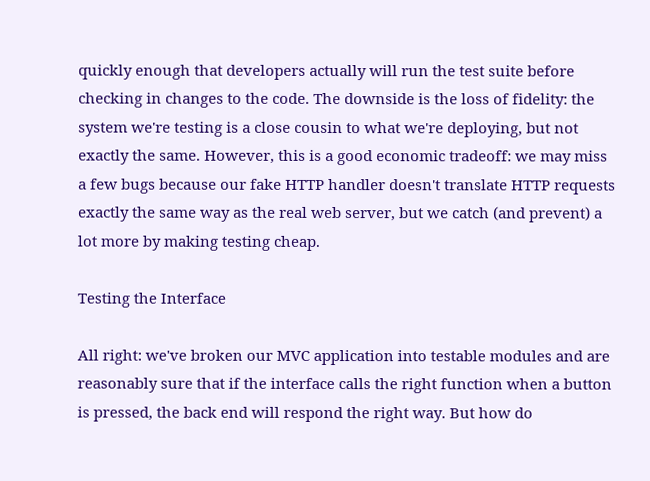quickly enough that developers actually will run the test suite before checking in changes to the code. The downside is the loss of fidelity: the system we're testing is a close cousin to what we're deploying, but not exactly the same. However, this is a good economic tradeoff: we may miss a few bugs because our fake HTTP handler doesn't translate HTTP requests exactly the same way as the real web server, but we catch (and prevent) a lot more by making testing cheap.

Testing the Interface

All right: we've broken our MVC application into testable modules and are reasonably sure that if the interface calls the right function when a button is pressed, the back end will respond the right way. But how do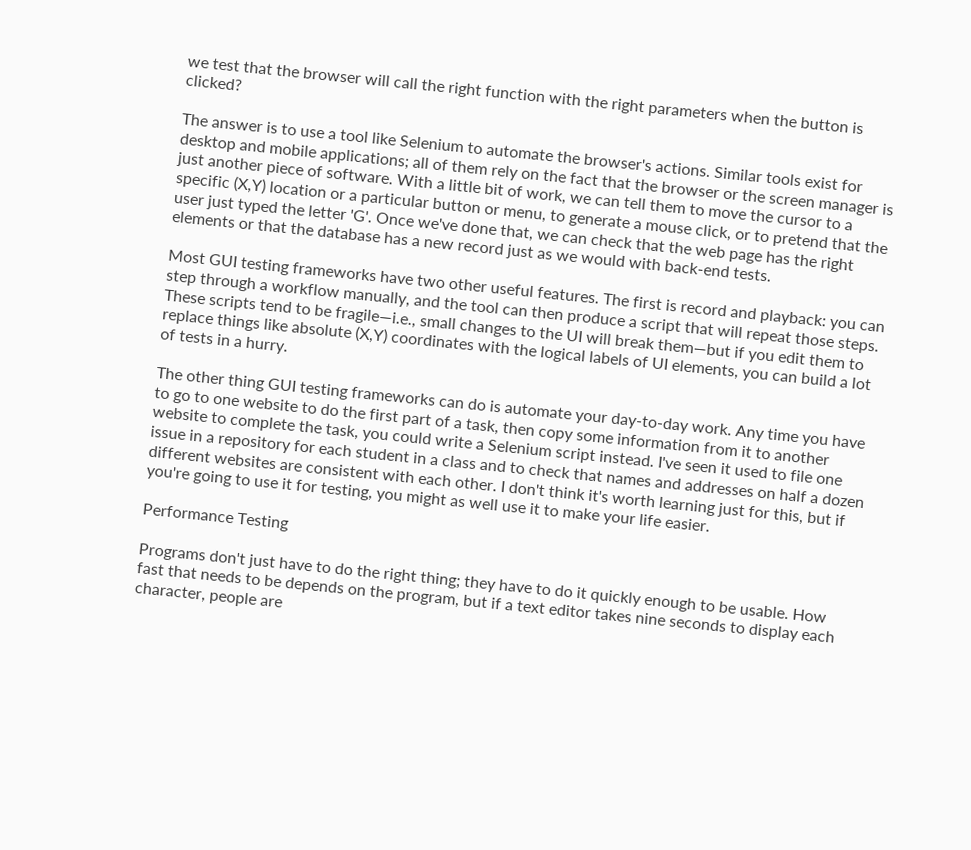we test that the browser will call the right function with the right parameters when the button is clicked?

The answer is to use a tool like Selenium to automate the browser's actions. Similar tools exist for desktop and mobile applications; all of them rely on the fact that the browser or the screen manager is just another piece of software. With a little bit of work, we can tell them to move the cursor to a specific (X,Y) location or a particular button or menu, to generate a mouse click, or to pretend that the user just typed the letter 'G'. Once we've done that, we can check that the web page has the right elements or that the database has a new record just as we would with back-end tests.

Most GUI testing frameworks have two other useful features. The first is record and playback: you can step through a workflow manually, and the tool can then produce a script that will repeat those steps. These scripts tend to be fragile—i.e., small changes to the UI will break them—but if you edit them to replace things like absolute (X,Y) coordinates with the logical labels of UI elements, you can build a lot of tests in a hurry.

The other thing GUI testing frameworks can do is automate your day-to-day work. Any time you have to go to one website to do the first part of a task, then copy some information from it to another website to complete the task, you could write a Selenium script instead. I've seen it used to file one issue in a repository for each student in a class and to check that names and addresses on half a dozen different websites are consistent with each other. I don't think it's worth learning just for this, but if you're going to use it for testing, you might as well use it to make your life easier.

Performance Testing

Programs don't just have to do the right thing; they have to do it quickly enough to be usable. How fast that needs to be depends on the program, but if a text editor takes nine seconds to display each character, people are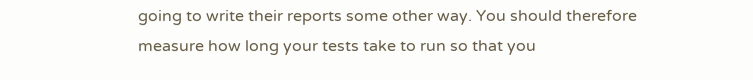going to write their reports some other way. You should therefore measure how long your tests take to run so that you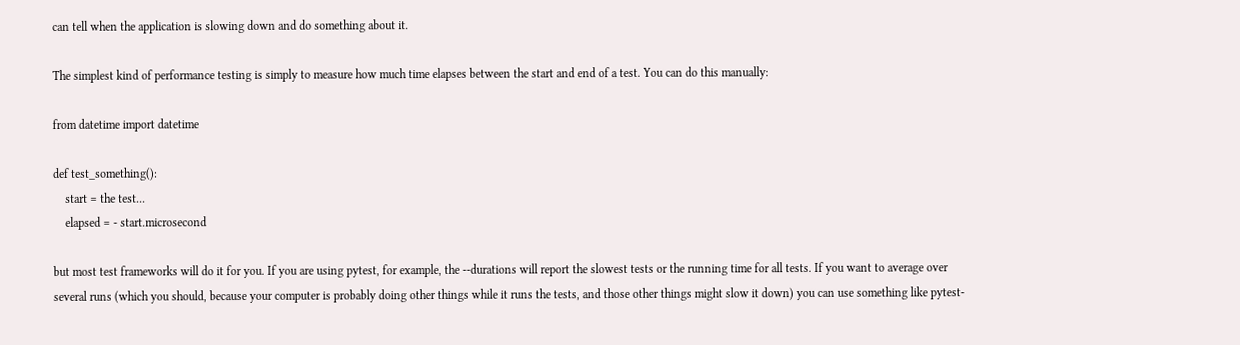can tell when the application is slowing down and do something about it.

The simplest kind of performance testing is simply to measure how much time elapses between the start and end of a test. You can do this manually:

from datetime import datetime

def test_something():
    start = the test...
    elapsed = - start.microsecond

but most test frameworks will do it for you. If you are using pytest, for example, the --durations will report the slowest tests or the running time for all tests. If you want to average over several runs (which you should, because your computer is probably doing other things while it runs the tests, and those other things might slow it down) you can use something like pytest-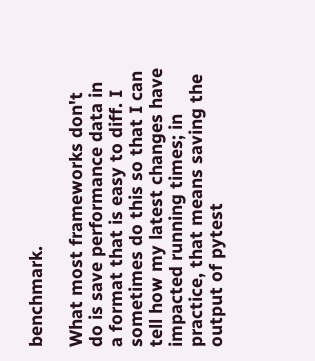benchmark.

What most frameworks don't do is save performance data in a format that is easy to diff. I sometimes do this so that I can tell how my latest changes have impacted running times; in practice, that means saving the output of pytest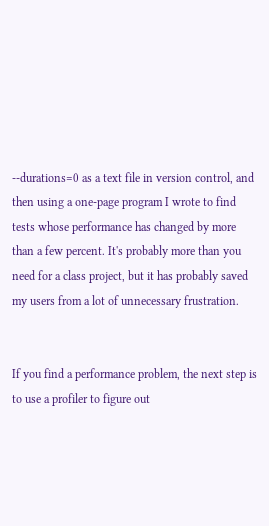--durations=0 as a text file in version control, and then using a one-page program I wrote to find tests whose performance has changed by more than a few percent. It's probably more than you need for a class project, but it has probably saved my users from a lot of unnecessary frustration.


If you find a performance problem, the next step is to use a profiler to figure out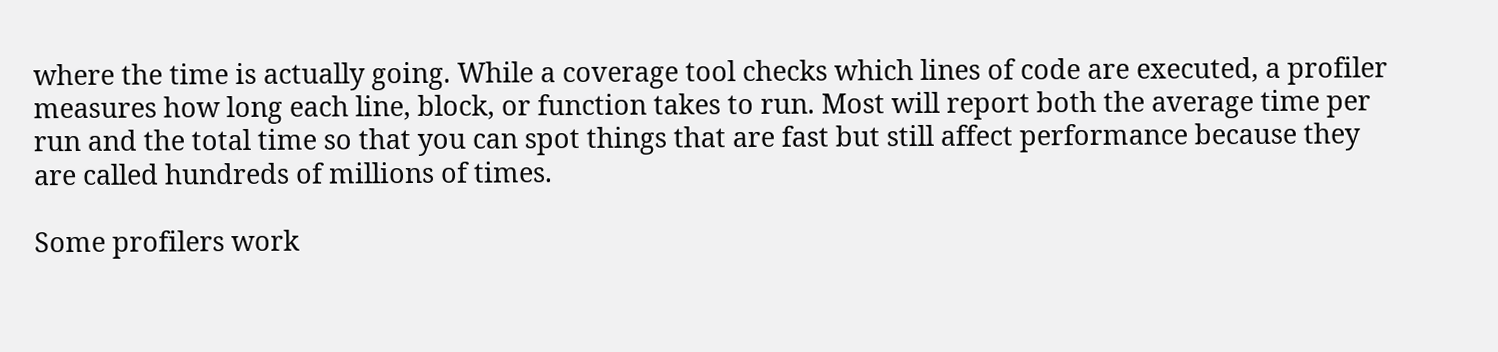where the time is actually going. While a coverage tool checks which lines of code are executed, a profiler measures how long each line, block, or function takes to run. Most will report both the average time per run and the total time so that you can spot things that are fast but still affect performance because they are called hundreds of millions of times.

Some profilers work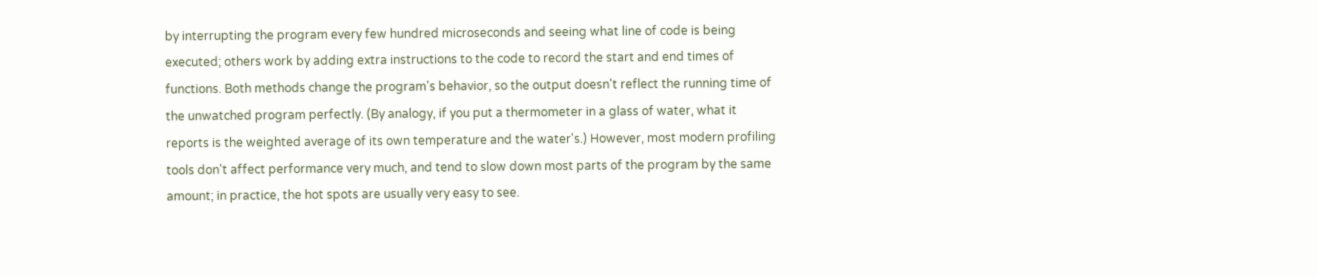by interrupting the program every few hundred microseconds and seeing what line of code is being executed; others work by adding extra instructions to the code to record the start and end times of functions. Both methods change the program's behavior, so the output doesn't reflect the running time of the unwatched program perfectly. (By analogy, if you put a thermometer in a glass of water, what it reports is the weighted average of its own temperature and the water's.) However, most modern profiling tools don't affect performance very much, and tend to slow down most parts of the program by the same amount; in practice, the hot spots are usually very easy to see.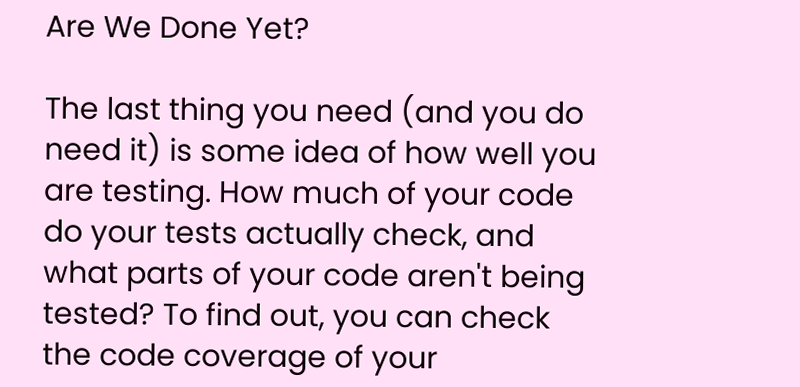Are We Done Yet?

The last thing you need (and you do need it) is some idea of how well you are testing. How much of your code do your tests actually check, and what parts of your code aren't being tested? To find out, you can check the code coverage of your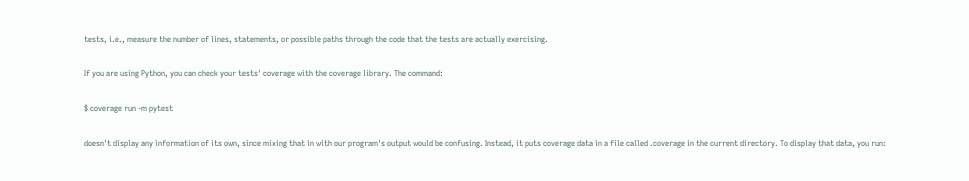tests, i.e., measure the number of lines, statements, or possible paths through the code that the tests are actually exercising.

If you are using Python, you can check your tests' coverage with the coverage library. The command:

$ coverage run -m pytest

doesn't display any information of its own, since mixing that in with our program's output would be confusing. Instead, it puts coverage data in a file called .coverage in the current directory. To display that data, you run: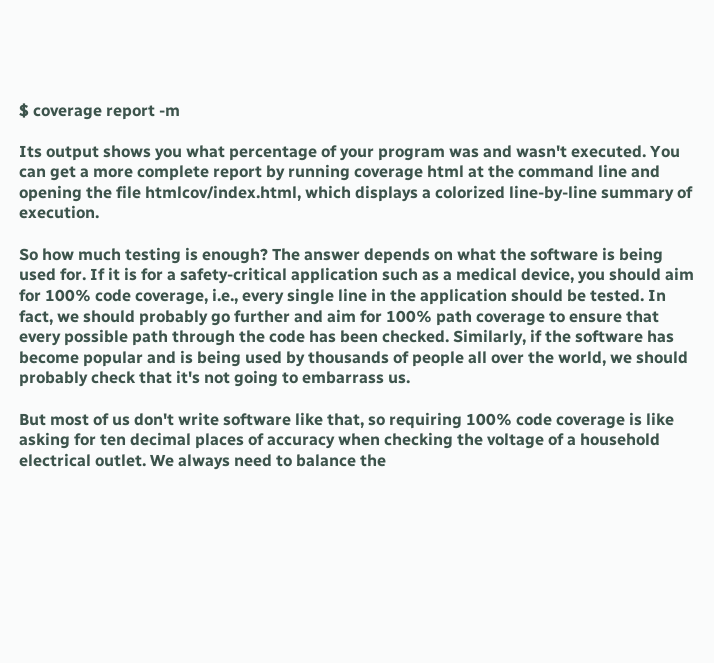$ coverage report -m

Its output shows you what percentage of your program was and wasn't executed. You can get a more complete report by running coverage html at the command line and opening the file htmlcov/index.html, which displays a colorized line-by-line summary of execution.

So how much testing is enough? The answer depends on what the software is being used for. If it is for a safety-critical application such as a medical device, you should aim for 100% code coverage, i.e., every single line in the application should be tested. In fact, we should probably go further and aim for 100% path coverage to ensure that every possible path through the code has been checked. Similarly, if the software has become popular and is being used by thousands of people all over the world, we should probably check that it's not going to embarrass us.

But most of us don't write software like that, so requiring 100% code coverage is like asking for ten decimal places of accuracy when checking the voltage of a household electrical outlet. We always need to balance the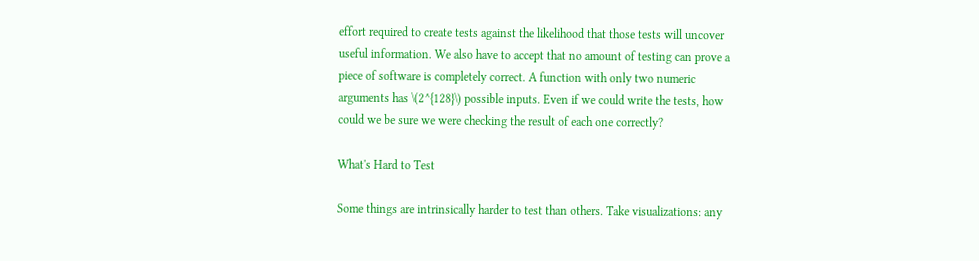effort required to create tests against the likelihood that those tests will uncover useful information. We also have to accept that no amount of testing can prove a piece of software is completely correct. A function with only two numeric arguments has \(2^{128}\) possible inputs. Even if we could write the tests, how could we be sure we were checking the result of each one correctly?

What's Hard to Test

Some things are intrinsically harder to test than others. Take visualizations: any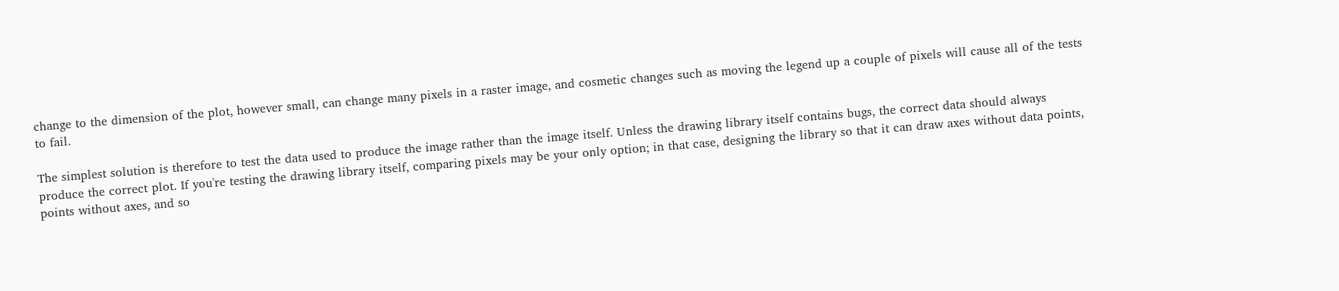change to the dimension of the plot, however small, can change many pixels in a raster image, and cosmetic changes such as moving the legend up a couple of pixels will cause all of the tests to fail.

The simplest solution is therefore to test the data used to produce the image rather than the image itself. Unless the drawing library itself contains bugs, the correct data should always produce the correct plot. If you're testing the drawing library itself, comparing pixels may be your only option; in that case, designing the library so that it can draw axes without data points, points without axes, and so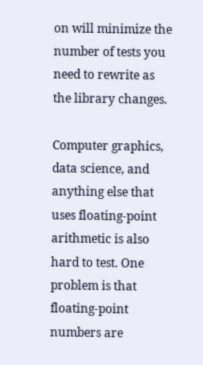on will minimize the number of tests you need to rewrite as the library changes.

Computer graphics, data science, and anything else that uses floating-point arithmetic is also hard to test. One problem is that floating-point numbers are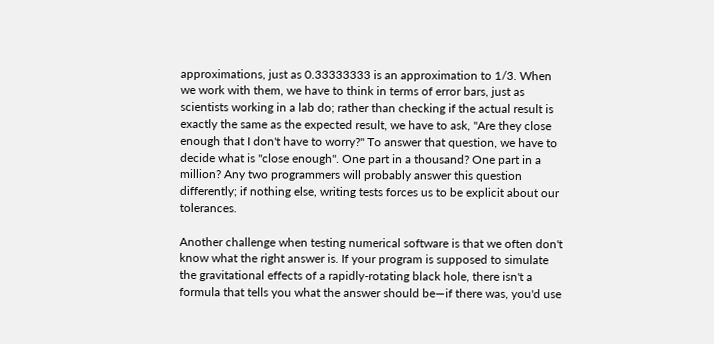approximations, just as 0.33333333 is an approximation to 1/3. When we work with them, we have to think in terms of error bars, just as scientists working in a lab do; rather than checking if the actual result is exactly the same as the expected result, we have to ask, "Are they close enough that I don't have to worry?" To answer that question, we have to decide what is "close enough". One part in a thousand? One part in a million? Any two programmers will probably answer this question differently; if nothing else, writing tests forces us to be explicit about our tolerances.

Another challenge when testing numerical software is that we often don't know what the right answer is. If your program is supposed to simulate the gravitational effects of a rapidly-rotating black hole, there isn't a formula that tells you what the answer should be—if there was, you'd use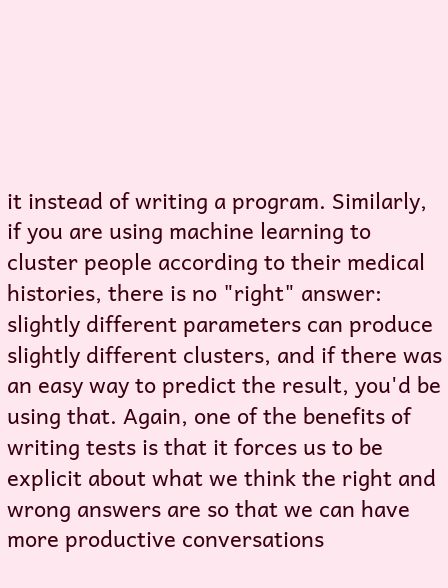it instead of writing a program. Similarly, if you are using machine learning to cluster people according to their medical histories, there is no "right" answer: slightly different parameters can produce slightly different clusters, and if there was an easy way to predict the result, you'd be using that. Again, one of the benefits of writing tests is that it forces us to be explicit about what we think the right and wrong answers are so that we can have more productive conversations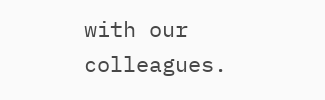with our colleagues.